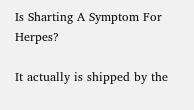Is Sharting A Symptom For Herpes?

It actually is shipped by the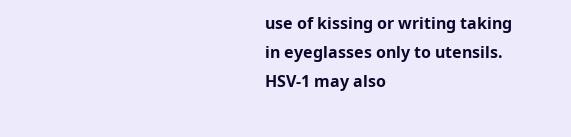use of kissing or writing taking in eyeglasses only to utensils. HSV-1 may also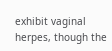exhibit vaginal herpes, though the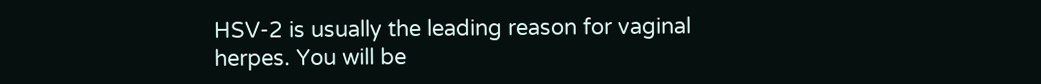HSV-2 is usually the leading reason for vaginal herpes. You will be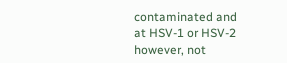contaminated and at HSV-1 or HSV-2 however, not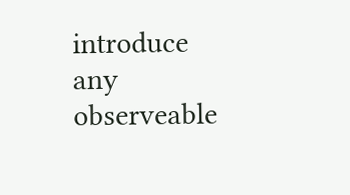introduce any observeable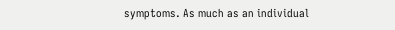symptoms. As much as an individual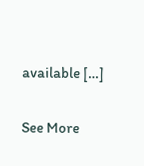available […]

See More